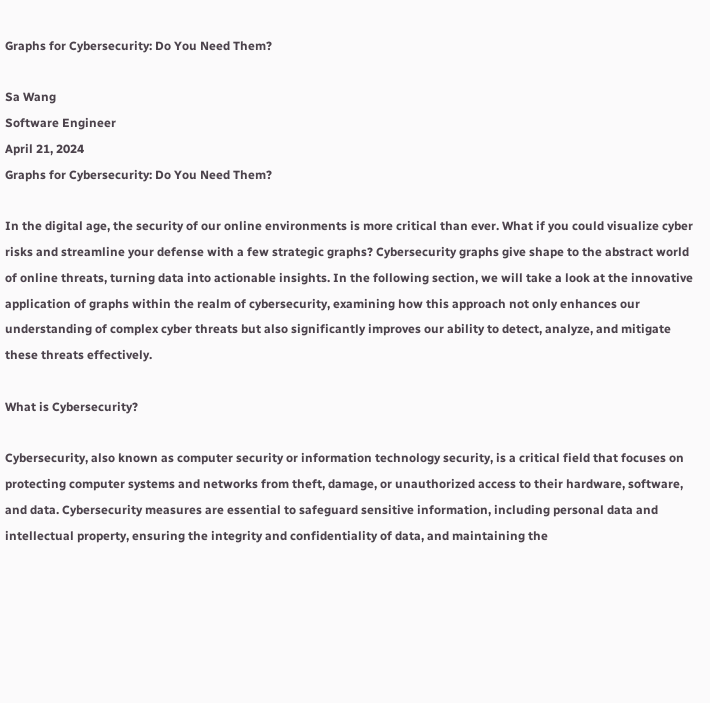Graphs for Cybersecurity: Do You Need Them?

Sa Wang
Software Engineer
April 21, 2024
Graphs for Cybersecurity: Do You Need Them?

In the digital age, the security of our online environments is more critical than ever. What if you could visualize cyber risks and streamline your defense with a few strategic graphs? Cybersecurity graphs give shape to the abstract world of online threats, turning data into actionable insights. In the following section, we will take a look at the innovative application of graphs within the realm of cybersecurity, examining how this approach not only enhances our understanding of complex cyber threats but also significantly improves our ability to detect, analyze, and mitigate these threats effectively.

What is Cybersecurity?

Cybersecurity, also known as computer security or information technology security, is a critical field that focuses on protecting computer systems and networks from theft, damage, or unauthorized access to their hardware, software, and data. Cybersecurity measures are essential to safeguard sensitive information, including personal data and intellectual property, ensuring the integrity and confidentiality of data, and maintaining the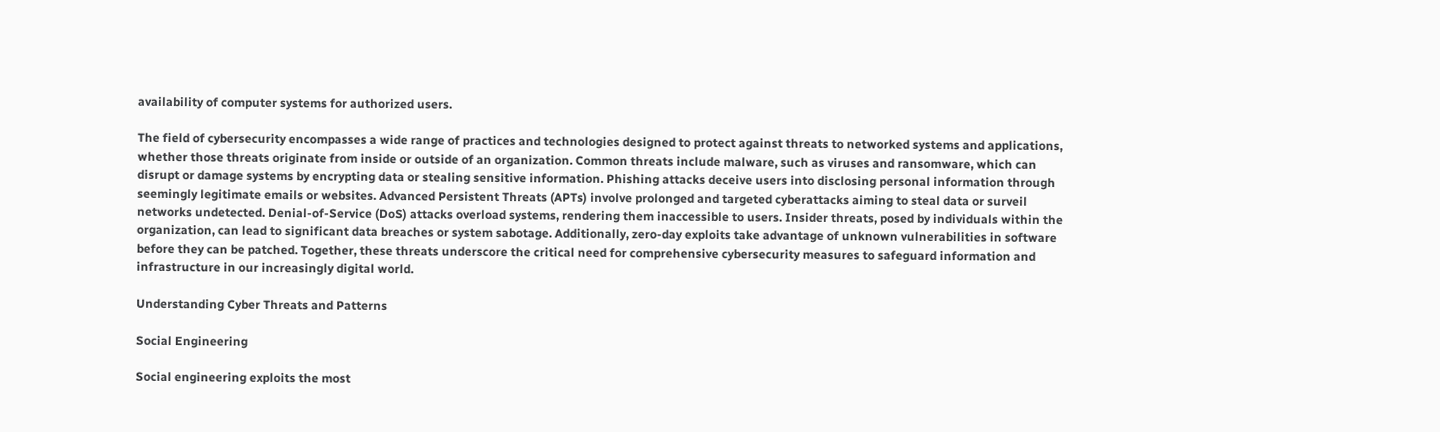availability of computer systems for authorized users.

The field of cybersecurity encompasses a wide range of practices and technologies designed to protect against threats to networked systems and applications, whether those threats originate from inside or outside of an organization. Common threats include malware, such as viruses and ransomware, which can disrupt or damage systems by encrypting data or stealing sensitive information. Phishing attacks deceive users into disclosing personal information through seemingly legitimate emails or websites. Advanced Persistent Threats (APTs) involve prolonged and targeted cyberattacks aiming to steal data or surveil networks undetected. Denial-of-Service (DoS) attacks overload systems, rendering them inaccessible to users. Insider threats, posed by individuals within the organization, can lead to significant data breaches or system sabotage. Additionally, zero-day exploits take advantage of unknown vulnerabilities in software before they can be patched. Together, these threats underscore the critical need for comprehensive cybersecurity measures to safeguard information and infrastructure in our increasingly digital world.

Understanding Cyber Threats and Patterns

Social Engineering

Social engineering exploits the most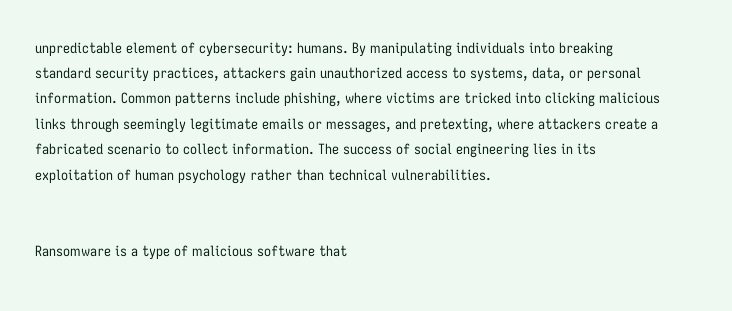unpredictable element of cybersecurity: humans. By manipulating individuals into breaking standard security practices, attackers gain unauthorized access to systems, data, or personal information. Common patterns include phishing, where victims are tricked into clicking malicious links through seemingly legitimate emails or messages, and pretexting, where attackers create a fabricated scenario to collect information. The success of social engineering lies in its exploitation of human psychology rather than technical vulnerabilities.


Ransomware is a type of malicious software that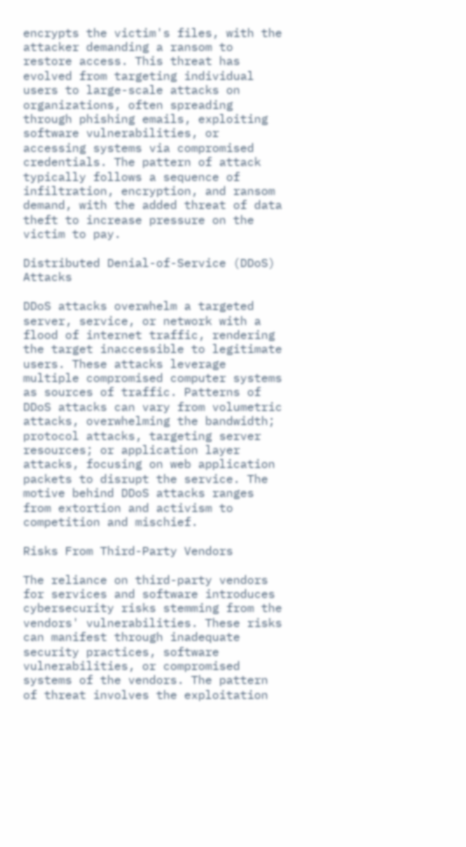encrypts the victim's files, with the attacker demanding a ransom to restore access. This threat has evolved from targeting individual users to large-scale attacks on organizations, often spreading through phishing emails, exploiting software vulnerabilities, or accessing systems via compromised credentials. The pattern of attack typically follows a sequence of infiltration, encryption, and ransom demand, with the added threat of data theft to increase pressure on the victim to pay.

Distributed Denial-of-Service (DDoS) Attacks

DDoS attacks overwhelm a targeted server, service, or network with a flood of internet traffic, rendering the target inaccessible to legitimate users. These attacks leverage multiple compromised computer systems as sources of traffic. Patterns of DDoS attacks can vary from volumetric attacks, overwhelming the bandwidth; protocol attacks, targeting server resources; or application layer attacks, focusing on web application packets to disrupt the service. The motive behind DDoS attacks ranges from extortion and activism to competition and mischief.

Risks From Third-Party Vendors

The reliance on third-party vendors for services and software introduces cybersecurity risks stemming from the vendors' vulnerabilities. These risks can manifest through inadequate security practices, software vulnerabilities, or compromised systems of the vendors. The pattern of threat involves the exploitation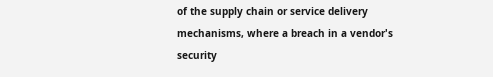of the supply chain or service delivery mechanisms, where a breach in a vendor's security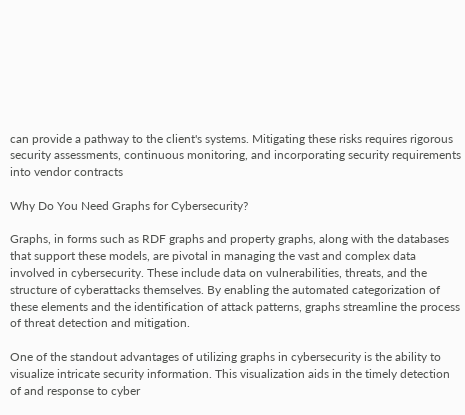can provide a pathway to the client's systems. Mitigating these risks requires rigorous security assessments, continuous monitoring, and incorporating security requirements into vendor contracts

Why Do You Need Graphs for Cybersecurity?

Graphs, in forms such as RDF graphs and property graphs, along with the databases that support these models, are pivotal in managing the vast and complex data involved in cybersecurity. These include data on vulnerabilities, threats, and the structure of cyberattacks themselves. By enabling the automated categorization of these elements and the identification of attack patterns, graphs streamline the process of threat detection and mitigation.

One of the standout advantages of utilizing graphs in cybersecurity is the ability to visualize intricate security information. This visualization aids in the timely detection of and response to cyber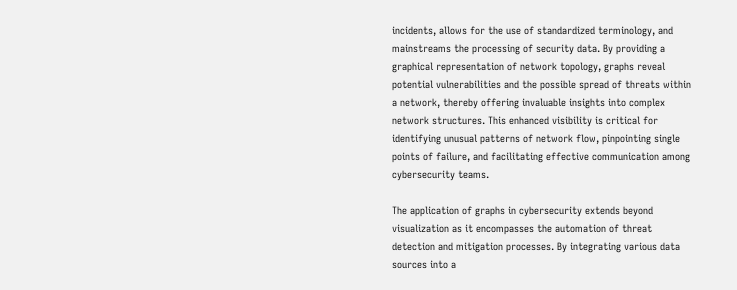incidents, allows for the use of standardized terminology, and mainstreams the processing of security data. By providing a graphical representation of network topology, graphs reveal potential vulnerabilities and the possible spread of threats within a network, thereby offering invaluable insights into complex network structures. This enhanced visibility is critical for identifying unusual patterns of network flow, pinpointing single points of failure, and facilitating effective communication among cybersecurity teams.

The application of graphs in cybersecurity extends beyond visualization as it encompasses the automation of threat detection and mitigation processes. By integrating various data sources into a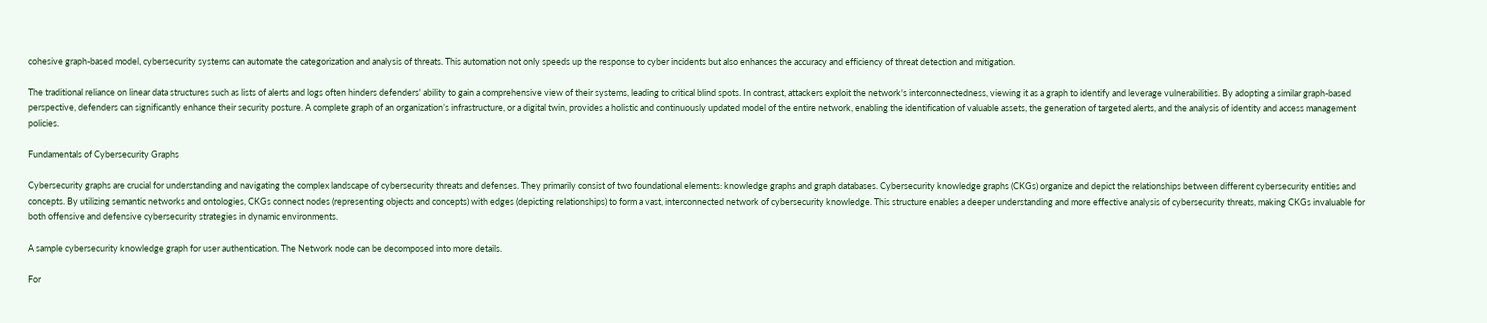cohesive graph-based model, cybersecurity systems can automate the categorization and analysis of threats. This automation not only speeds up the response to cyber incidents but also enhances the accuracy and efficiency of threat detection and mitigation.

The traditional reliance on linear data structures such as lists of alerts and logs often hinders defenders' ability to gain a comprehensive view of their systems, leading to critical blind spots. In contrast, attackers exploit the network's interconnectedness, viewing it as a graph to identify and leverage vulnerabilities. By adopting a similar graph-based perspective, defenders can significantly enhance their security posture. A complete graph of an organization’s infrastructure, or a digital twin, provides a holistic and continuously updated model of the entire network, enabling the identification of valuable assets, the generation of targeted alerts, and the analysis of identity and access management policies.

Fundamentals of Cybersecurity Graphs

Cybersecurity graphs are crucial for understanding and navigating the complex landscape of cybersecurity threats and defenses. They primarily consist of two foundational elements: knowledge graphs and graph databases. Cybersecurity knowledge graphs (CKGs) organize and depict the relationships between different cybersecurity entities and concepts. By utilizing semantic networks and ontologies, CKGs connect nodes (representing objects and concepts) with edges (depicting relationships) to form a vast, interconnected network of cybersecurity knowledge. This structure enables a deeper understanding and more effective analysis of cybersecurity threats, making CKGs invaluable for both offensive and defensive cybersecurity strategies in dynamic environments.

A sample cybersecurity knowledge graph for user authentication. The Network node can be decomposed into more details.

For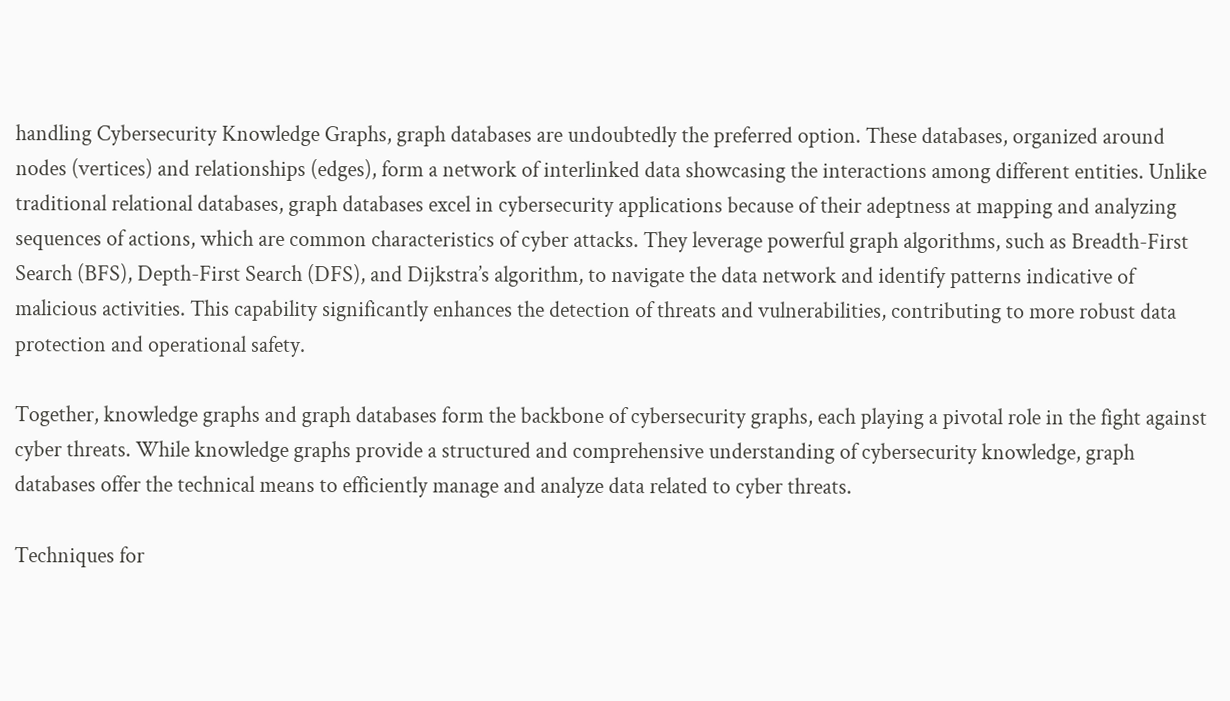handling Cybersecurity Knowledge Graphs, graph databases are undoubtedly the preferred option. These databases, organized around nodes (vertices) and relationships (edges), form a network of interlinked data showcasing the interactions among different entities. Unlike traditional relational databases, graph databases excel in cybersecurity applications because of their adeptness at mapping and analyzing sequences of actions, which are common characteristics of cyber attacks. They leverage powerful graph algorithms, such as Breadth-First Search (BFS), Depth-First Search (DFS), and Dijkstra’s algorithm, to navigate the data network and identify patterns indicative of malicious activities. This capability significantly enhances the detection of threats and vulnerabilities, contributing to more robust data protection and operational safety.

Together, knowledge graphs and graph databases form the backbone of cybersecurity graphs, each playing a pivotal role in the fight against cyber threats. While knowledge graphs provide a structured and comprehensive understanding of cybersecurity knowledge, graph databases offer the technical means to efficiently manage and analyze data related to cyber threats.

Techniques for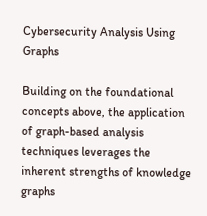Cybersecurity Analysis Using Graphs

Building on the foundational concepts above, the application of graph-based analysis techniques leverages the inherent strengths of knowledge graphs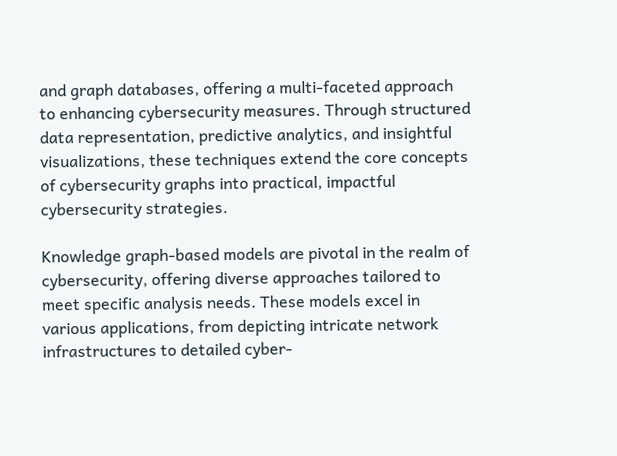and graph databases, offering a multi-faceted approach to enhancing cybersecurity measures. Through structured data representation, predictive analytics, and insightful visualizations, these techniques extend the core concepts of cybersecurity graphs into practical, impactful cybersecurity strategies.

Knowledge graph-based models are pivotal in the realm of cybersecurity, offering diverse approaches tailored to meet specific analysis needs. These models excel in various applications, from depicting intricate network infrastructures to detailed cyber-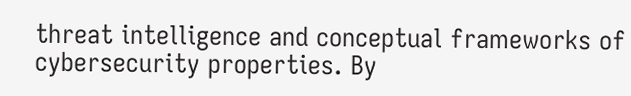threat intelligence and conceptual frameworks of cybersecurity properties. By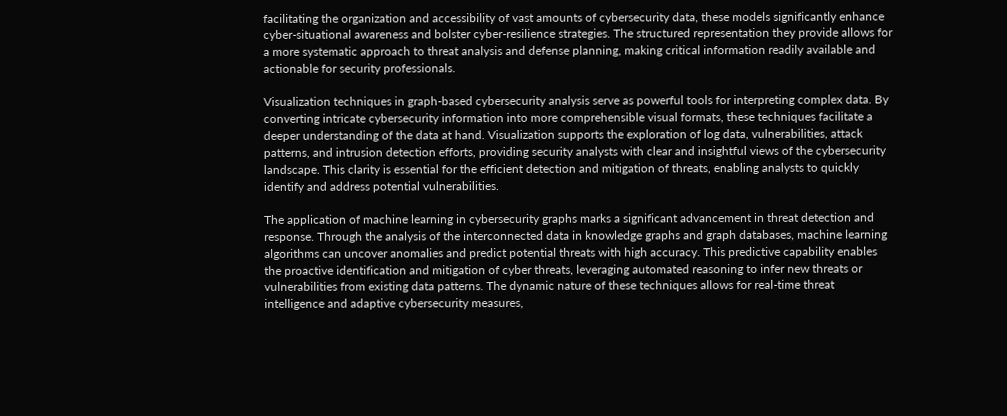facilitating the organization and accessibility of vast amounts of cybersecurity data, these models significantly enhance cyber-situational awareness and bolster cyber-resilience strategies. The structured representation they provide allows for a more systematic approach to threat analysis and defense planning, making critical information readily available and actionable for security professionals.

Visualization techniques in graph-based cybersecurity analysis serve as powerful tools for interpreting complex data. By converting intricate cybersecurity information into more comprehensible visual formats, these techniques facilitate a deeper understanding of the data at hand. Visualization supports the exploration of log data, vulnerabilities, attack patterns, and intrusion detection efforts, providing security analysts with clear and insightful views of the cybersecurity landscape. This clarity is essential for the efficient detection and mitigation of threats, enabling analysts to quickly identify and address potential vulnerabilities.

The application of machine learning in cybersecurity graphs marks a significant advancement in threat detection and response. Through the analysis of the interconnected data in knowledge graphs and graph databases, machine learning algorithms can uncover anomalies and predict potential threats with high accuracy. This predictive capability enables the proactive identification and mitigation of cyber threats, leveraging automated reasoning to infer new threats or vulnerabilities from existing data patterns. The dynamic nature of these techniques allows for real-time threat intelligence and adaptive cybersecurity measures,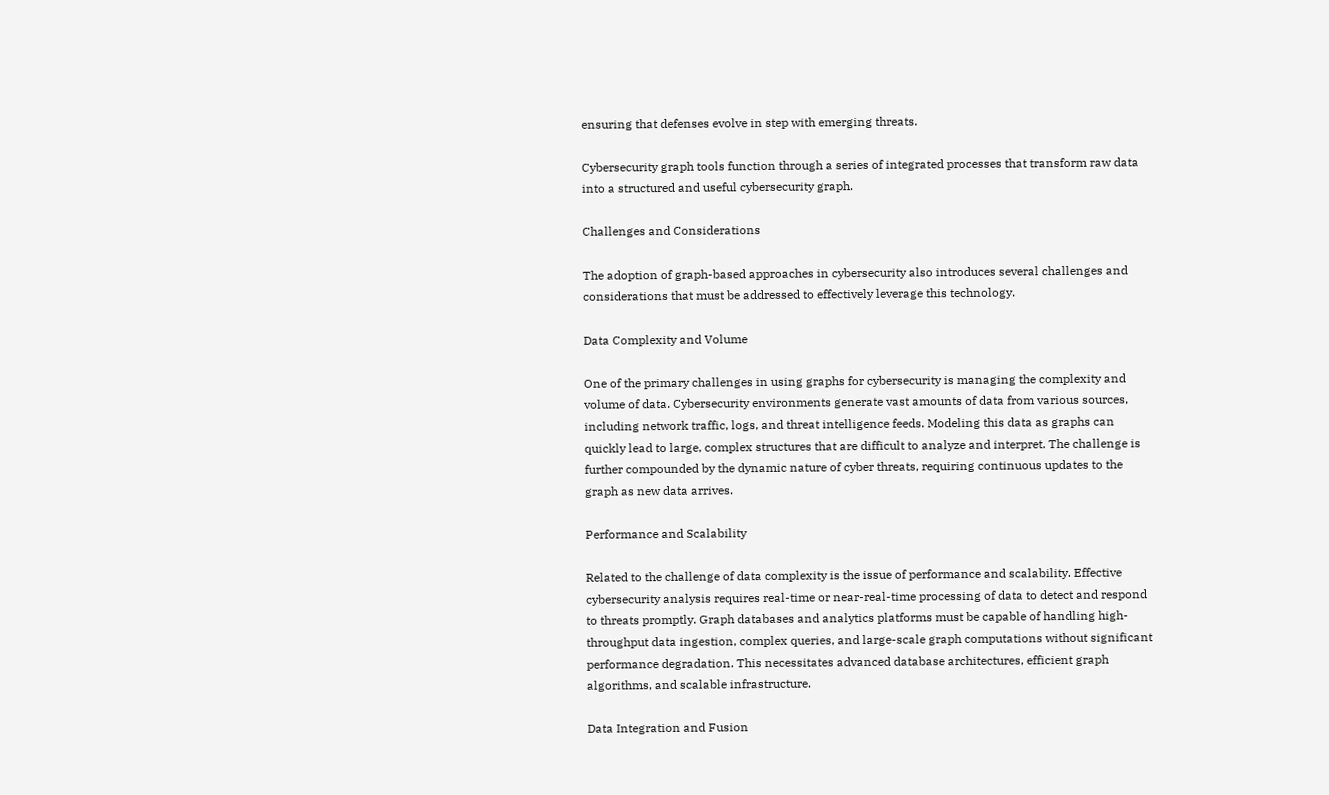ensuring that defenses evolve in step with emerging threats.

Cybersecurity graph tools function through a series of integrated processes that transform raw data into a structured and useful cybersecurity graph.

Challenges and Considerations

The adoption of graph-based approaches in cybersecurity also introduces several challenges and considerations that must be addressed to effectively leverage this technology.

Data Complexity and Volume

One of the primary challenges in using graphs for cybersecurity is managing the complexity and volume of data. Cybersecurity environments generate vast amounts of data from various sources, including network traffic, logs, and threat intelligence feeds. Modeling this data as graphs can quickly lead to large, complex structures that are difficult to analyze and interpret. The challenge is further compounded by the dynamic nature of cyber threats, requiring continuous updates to the graph as new data arrives.

Performance and Scalability

Related to the challenge of data complexity is the issue of performance and scalability. Effective cybersecurity analysis requires real-time or near-real-time processing of data to detect and respond to threats promptly. Graph databases and analytics platforms must be capable of handling high-throughput data ingestion, complex queries, and large-scale graph computations without significant performance degradation. This necessitates advanced database architectures, efficient graph algorithms, and scalable infrastructure.

Data Integration and Fusion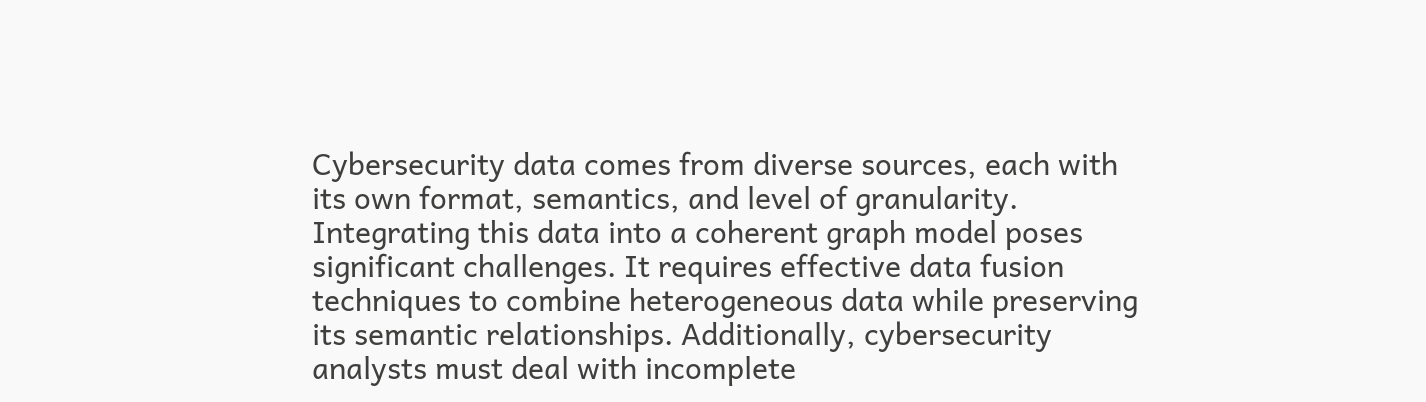Cybersecurity data comes from diverse sources, each with its own format, semantics, and level of granularity. Integrating this data into a coherent graph model poses significant challenges. It requires effective data fusion techniques to combine heterogeneous data while preserving its semantic relationships. Additionally, cybersecurity analysts must deal with incomplete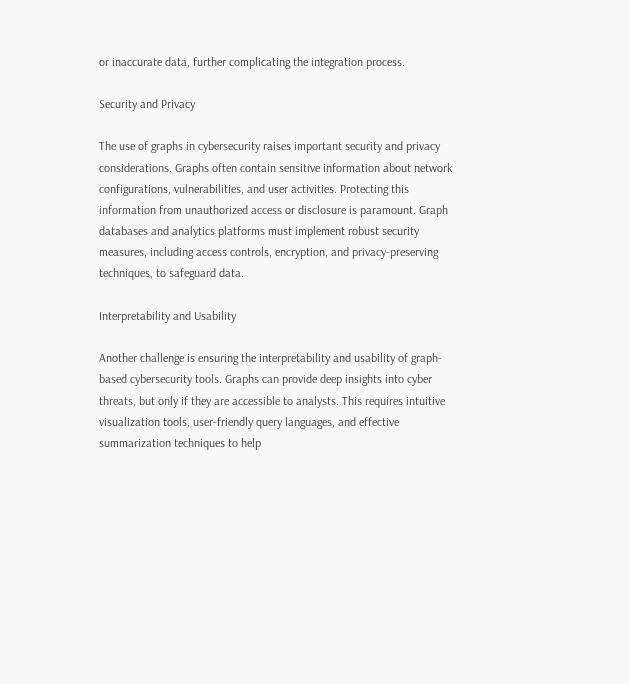or inaccurate data, further complicating the integration process.

Security and Privacy

The use of graphs in cybersecurity raises important security and privacy considerations. Graphs often contain sensitive information about network configurations, vulnerabilities, and user activities. Protecting this information from unauthorized access or disclosure is paramount. Graph databases and analytics platforms must implement robust security measures, including access controls, encryption, and privacy-preserving techniques, to safeguard data.

Interpretability and Usability

Another challenge is ensuring the interpretability and usability of graph-based cybersecurity tools. Graphs can provide deep insights into cyber threats, but only if they are accessible to analysts. This requires intuitive visualization tools, user-friendly query languages, and effective summarization techniques to help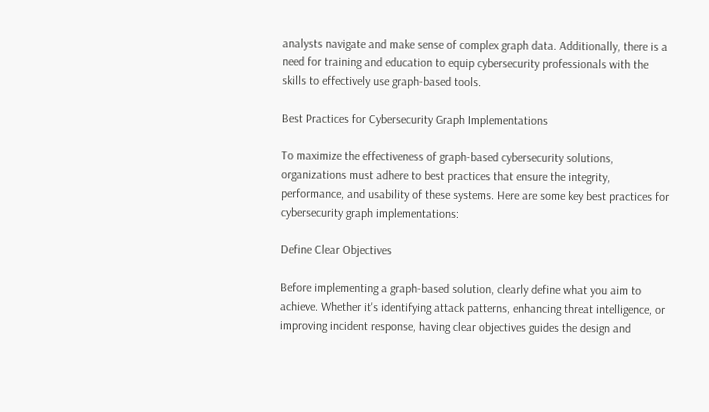analysts navigate and make sense of complex graph data. Additionally, there is a need for training and education to equip cybersecurity professionals with the skills to effectively use graph-based tools.

Best Practices for Cybersecurity Graph Implementations

To maximize the effectiveness of graph-based cybersecurity solutions, organizations must adhere to best practices that ensure the integrity, performance, and usability of these systems. Here are some key best practices for cybersecurity graph implementations:

Define Clear Objectives

Before implementing a graph-based solution, clearly define what you aim to achieve. Whether it's identifying attack patterns, enhancing threat intelligence, or improving incident response, having clear objectives guides the design and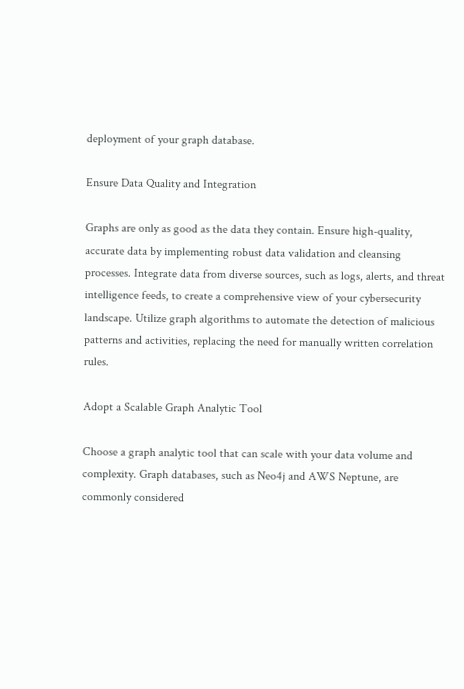deployment of your graph database.

Ensure Data Quality and Integration

Graphs are only as good as the data they contain. Ensure high-quality, accurate data by implementing robust data validation and cleansing processes. Integrate data from diverse sources, such as logs, alerts, and threat intelligence feeds, to create a comprehensive view of your cybersecurity landscape. Utilize graph algorithms to automate the detection of malicious patterns and activities, replacing the need for manually written correlation rules.

Adopt a Scalable Graph Analytic Tool

Choose a graph analytic tool that can scale with your data volume and complexity. Graph databases, such as Neo4j and AWS Neptune, are commonly considered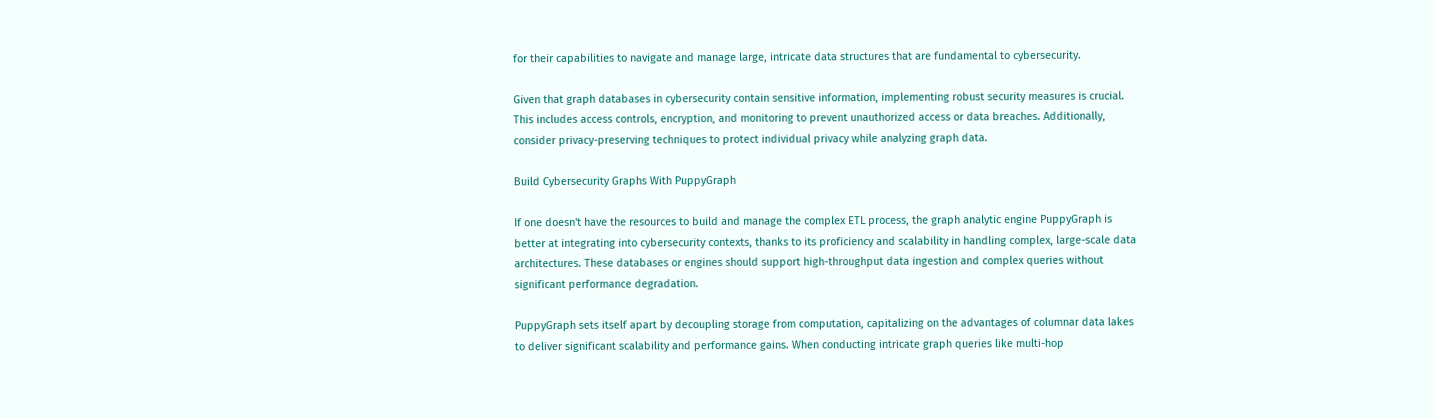for their capabilities to navigate and manage large, intricate data structures that are fundamental to cybersecurity.

Given that graph databases in cybersecurity contain sensitive information, implementing robust security measures is crucial. This includes access controls, encryption, and monitoring to prevent unauthorized access or data breaches. Additionally, consider privacy-preserving techniques to protect individual privacy while analyzing graph data.

Build Cybersecurity Graphs With PuppyGraph

If one doesn't have the resources to build and manage the complex ETL process, the graph analytic engine PuppyGraph is better at integrating into cybersecurity contexts, thanks to its proficiency and scalability in handling complex, large-scale data architectures. These databases or engines should support high-throughput data ingestion and complex queries without significant performance degradation.

PuppyGraph sets itself apart by decoupling storage from computation, capitalizing on the advantages of columnar data lakes to deliver significant scalability and performance gains. When conducting intricate graph queries like multi-hop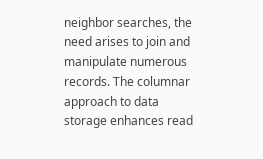neighbor searches, the need arises to join and manipulate numerous records. The columnar approach to data storage enhances read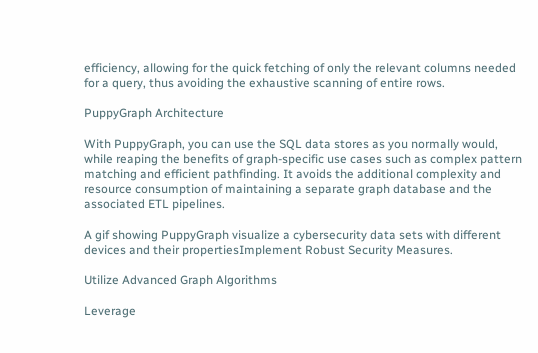efficiency, allowing for the quick fetching of only the relevant columns needed for a query, thus avoiding the exhaustive scanning of entire rows.

PuppyGraph Architecture

With PuppyGraph, you can use the SQL data stores as you normally would, while reaping the benefits of graph-specific use cases such as complex pattern matching and efficient pathfinding. It avoids the additional complexity and resource consumption of maintaining a separate graph database and the associated ETL pipelines.

A gif showing PuppyGraph visualize a cybersecurity data sets with different devices and their propertiesImplement Robust Security Measures.

Utilize Advanced Graph Algorithms

Leverage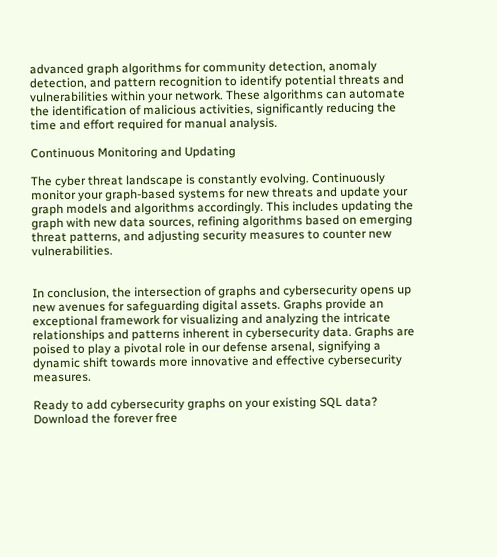advanced graph algorithms for community detection, anomaly detection, and pattern recognition to identify potential threats and vulnerabilities within your network. These algorithms can automate the identification of malicious activities, significantly reducing the time and effort required for manual analysis.

Continuous Monitoring and Updating

The cyber threat landscape is constantly evolving. Continuously monitor your graph-based systems for new threats and update your graph models and algorithms accordingly. This includes updating the graph with new data sources, refining algorithms based on emerging threat patterns, and adjusting security measures to counter new vulnerabilities.


In conclusion, the intersection of graphs and cybersecurity opens up new avenues for safeguarding digital assets. Graphs provide an exceptional framework for visualizing and analyzing the intricate relationships and patterns inherent in cybersecurity data. Graphs are poised to play a pivotal role in our defense arsenal, signifying a dynamic shift towards more innovative and effective cybersecurity measures.

Ready to add cybersecurity graphs on your existing SQL data? Download the forever free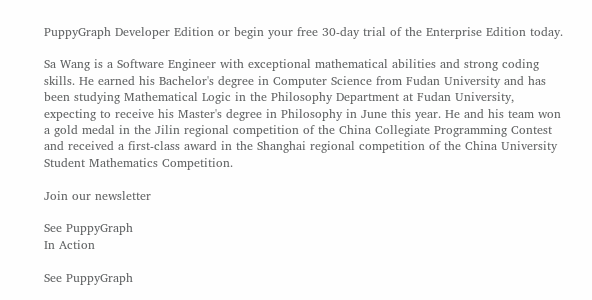PuppyGraph Developer Edition or begin your free 30-day trial of the Enterprise Edition today.

Sa Wang is a Software Engineer with exceptional mathematical abilities and strong coding skills. He earned his Bachelor's degree in Computer Science from Fudan University and has been studying Mathematical Logic in the Philosophy Department at Fudan University, expecting to receive his Master's degree in Philosophy in June this year. He and his team won a gold medal in the Jilin regional competition of the China Collegiate Programming Contest and received a first-class award in the Shanghai regional competition of the China University Student Mathematics Competition.

Join our newsletter

See PuppyGraph
In Action

See PuppyGraph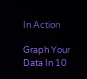In Action

Graph Your Data In 10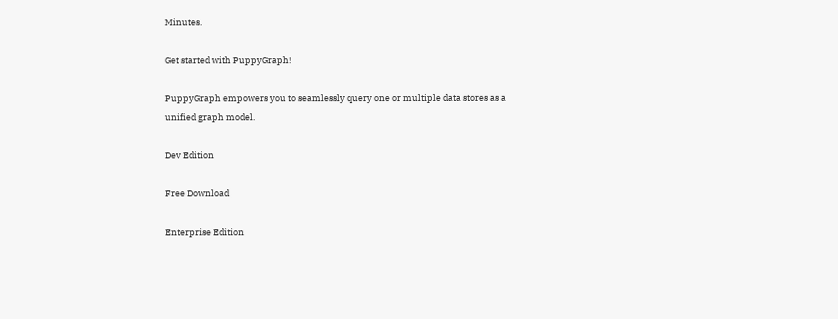Minutes.

Get started with PuppyGraph!

PuppyGraph empowers you to seamlessly query one or multiple data stores as a unified graph model.

Dev Edition

Free Download

Enterprise Edition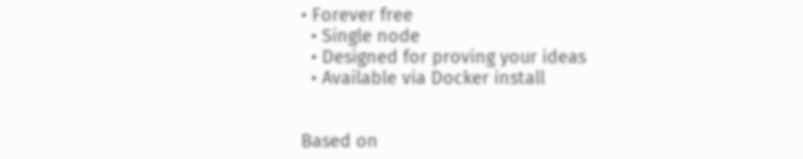• Forever free
  • Single node
  • Designed for proving your ideas
  • Available via Docker install


Based on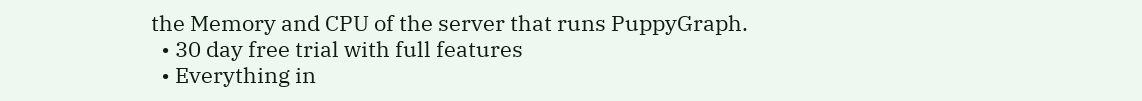the Memory and CPU of the server that runs PuppyGraph.
  • 30 day free trial with full features
  • Everything in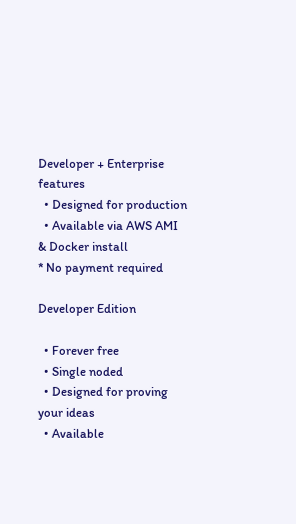Developer + Enterprise features
  • Designed for production
  • Available via AWS AMI & Docker install
* No payment required

Developer Edition

  • Forever free
  • Single noded
  • Designed for proving your ideas
  • Available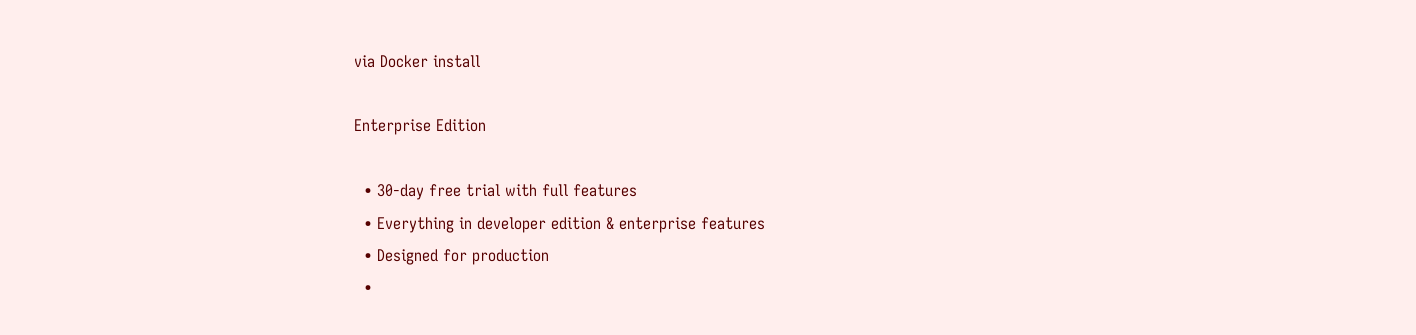via Docker install

Enterprise Edition

  • 30-day free trial with full features
  • Everything in developer edition & enterprise features
  • Designed for production
  •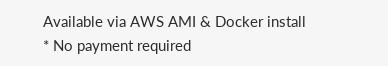Available via AWS AMI & Docker install
* No payment required